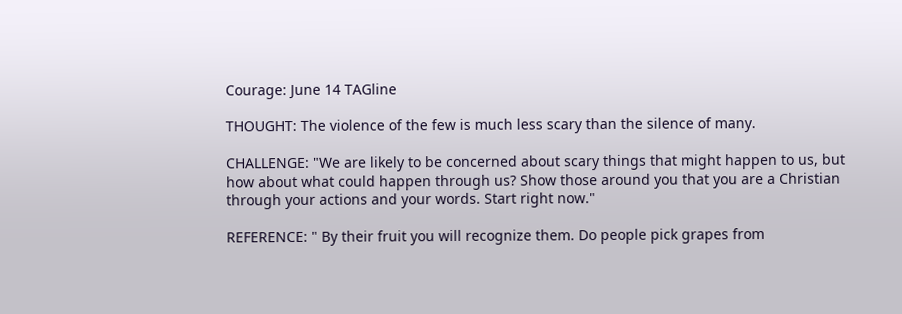Courage: June 14 TAGline

THOUGHT: The violence of the few is much less scary than the silence of many.

CHALLENGE: "We are likely to be concerned about scary things that might happen to us, but how about what could happen through us? Show those around you that you are a Christian through your actions and your words. Start right now."

REFERENCE: " By their fruit you will recognize them. Do people pick grapes from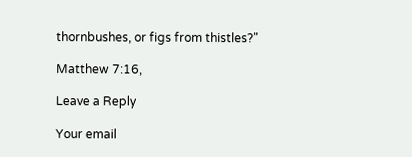thornbushes, or figs from thistles?"

Matthew 7:16,

Leave a Reply

Your email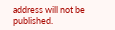address will not be published.